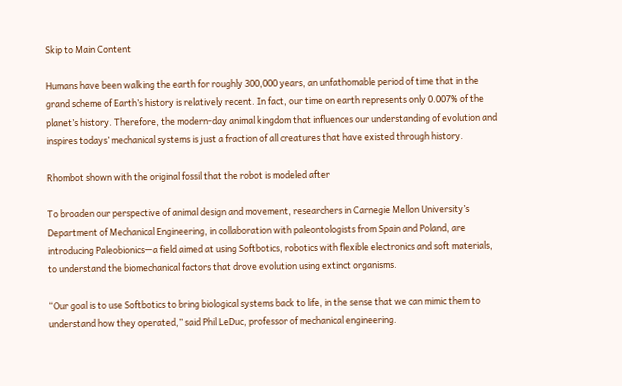Skip to Main Content

Humans have been walking the earth for roughly 300,000 years, an unfathomable period of time that in the grand scheme of Earth’s history is relatively recent. In fact, our time on earth represents only 0.007% of the planet’s history. Therefore, the modern-day animal kingdom that influences our understanding of evolution and inspires todays’ mechanical systems is just a fraction of all creatures that have existed through history.

Rhombot shown with the original fossil that the robot is modeled after

To broaden our perspective of animal design and movement, researchers in Carnegie Mellon University’s Department of Mechanical Engineering, in collaboration with paleontologists from Spain and Poland, are introducing Paleobionics—a field aimed at using Softbotics, robotics with flexible electronics and soft materials, to understand the biomechanical factors that drove evolution using extinct organisms.

“Our goal is to use Softbotics to bring biological systems back to life, in the sense that we can mimic them to understand how they operated,” said Phil LeDuc, professor of mechanical engineering.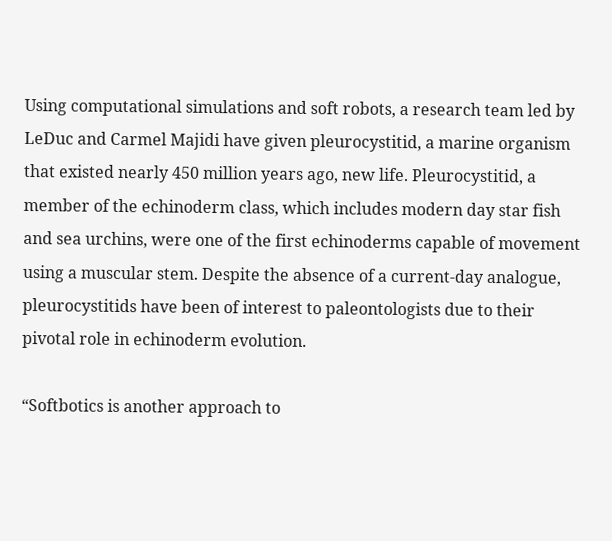Using computational simulations and soft robots, a research team led by LeDuc and Carmel Majidi have given pleurocystitid, a marine organism that existed nearly 450 million years ago, new life. Pleurocystitid, a member of the echinoderm class, which includes modern day star fish and sea urchins, were one of the first echinoderms capable of movement using a muscular stem. Despite the absence of a current-day analogue, pleurocystitids have been of interest to paleontologists due to their pivotal role in echinoderm evolution.

“Softbotics is another approach to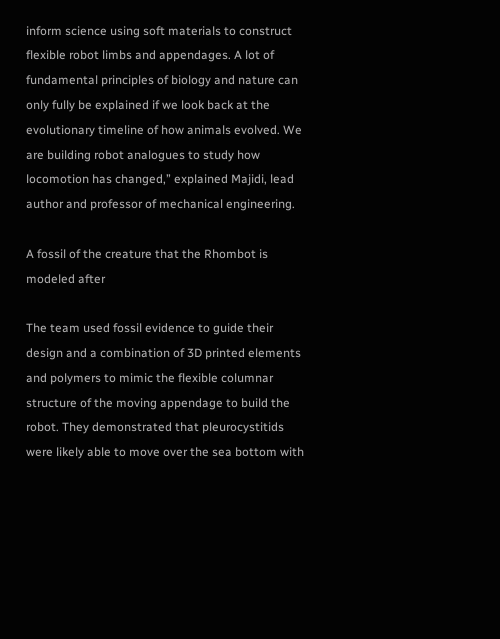inform science using soft materials to construct flexible robot limbs and appendages. A lot of fundamental principles of biology and nature can only fully be explained if we look back at the evolutionary timeline of how animals evolved. We are building robot analogues to study how locomotion has changed,” explained Majidi, lead author and professor of mechanical engineering.

A fossil of the creature that the Rhombot is modeled after

The team used fossil evidence to guide their design and a combination of 3D printed elements and polymers to mimic the flexible columnar structure of the moving appendage to build the robot. They demonstrated that pleurocystitids were likely able to move over the sea bottom with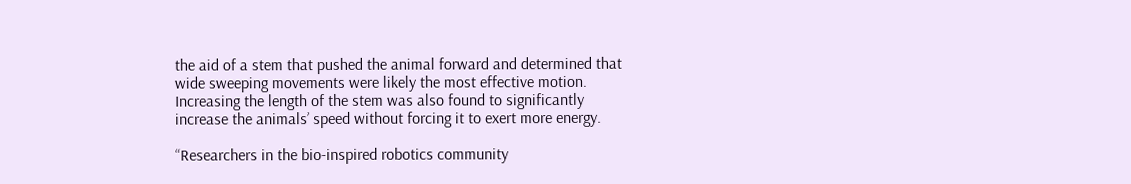the aid of a stem that pushed the animal forward and determined that wide sweeping movements were likely the most effective motion. Increasing the length of the stem was also found to significantly increase the animals’ speed without forcing it to exert more energy.

“Researchers in the bio-inspired robotics community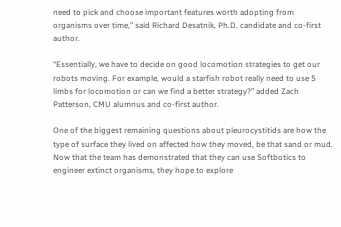need to pick and choose important features worth adopting from organisms over time,” said Richard Desatnik, Ph.D. candidate and co-first author.

“Essentially, we have to decide on good locomotion strategies to get our robots moving. For example, would a starfish robot really need to use 5 limbs for locomotion or can we find a better strategy?” added Zach Patterson, CMU alumnus and co-first author.

One of the biggest remaining questions about pleurocystitids are how the type of surface they lived on affected how they moved, be that sand or mud. Now that the team has demonstrated that they can use Softbotics to engineer extinct organisms, they hope to explore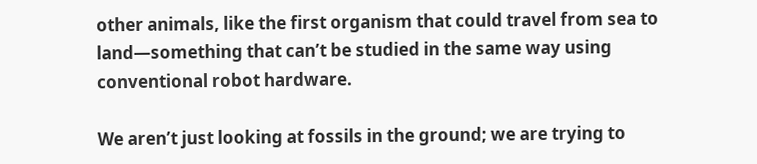other animals, like the first organism that could travel from sea to land—something that can’t be studied in the same way using conventional robot hardware.

We aren’t just looking at fossils in the ground; we are trying to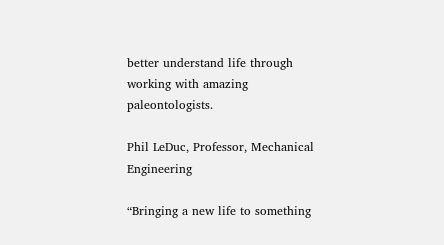better understand life through working with amazing paleontologists.

Phil LeDuc, Professor, Mechanical Engineering

“Bringing a new life to something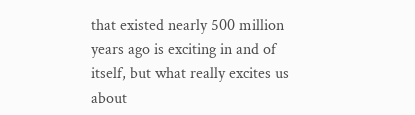that existed nearly 500 million years ago is exciting in and of itself, but what really excites us about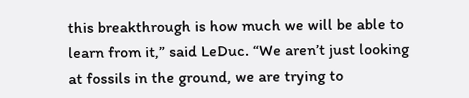this breakthrough is how much we will be able to learn from it,” said LeDuc. “We aren’t just looking at fossils in the ground, we are trying to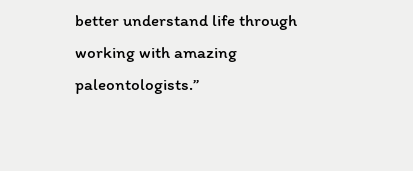better understand life through working with amazing paleontologists.”